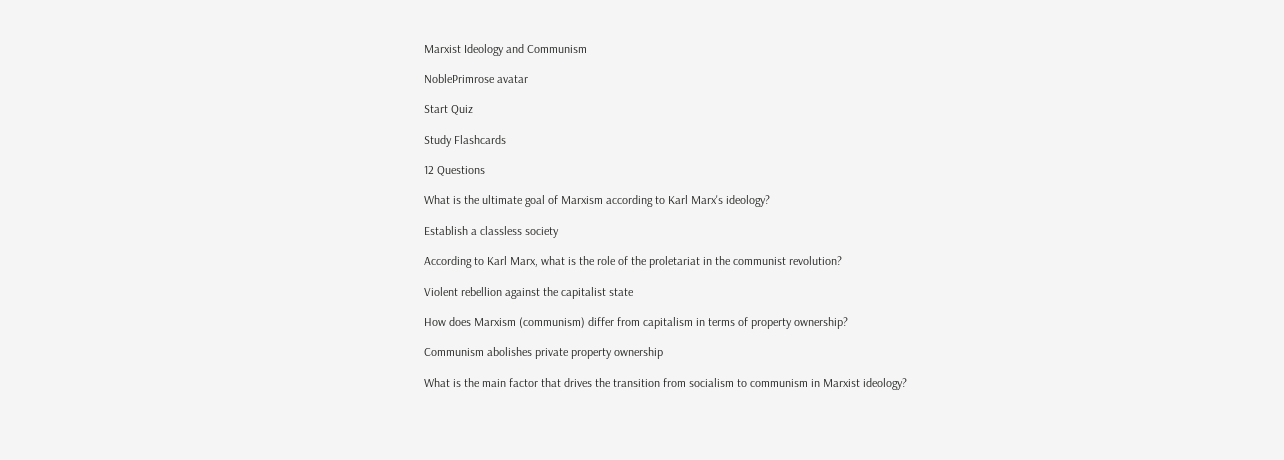Marxist Ideology and Communism

NoblePrimrose avatar

Start Quiz

Study Flashcards

12 Questions

What is the ultimate goal of Marxism according to Karl Marx's ideology?

Establish a classless society

According to Karl Marx, what is the role of the proletariat in the communist revolution?

Violent rebellion against the capitalist state

How does Marxism (communism) differ from capitalism in terms of property ownership?

Communism abolishes private property ownership

What is the main factor that drives the transition from socialism to communism in Marxist ideology?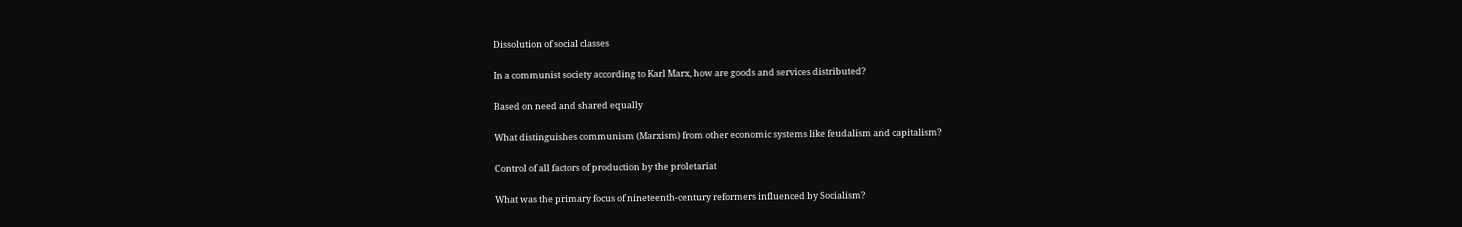Dissolution of social classes

In a communist society according to Karl Marx, how are goods and services distributed?

Based on need and shared equally

What distinguishes communism (Marxism) from other economic systems like feudalism and capitalism?

Control of all factors of production by the proletariat

What was the primary focus of nineteenth-century reformers influenced by Socialism?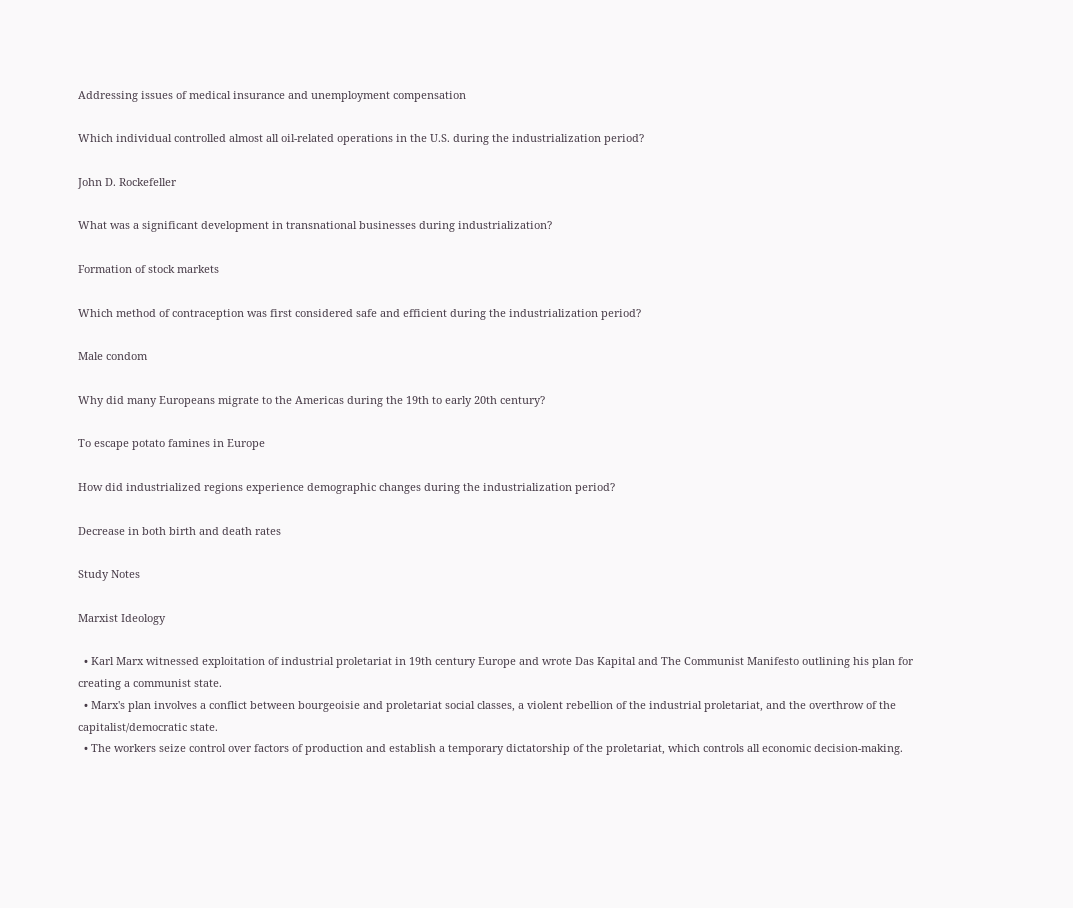Addressing issues of medical insurance and unemployment compensation

Which individual controlled almost all oil-related operations in the U.S. during the industrialization period?

John D. Rockefeller

What was a significant development in transnational businesses during industrialization?

Formation of stock markets

Which method of contraception was first considered safe and efficient during the industrialization period?

Male condom

Why did many Europeans migrate to the Americas during the 19th to early 20th century?

To escape potato famines in Europe

How did industrialized regions experience demographic changes during the industrialization period?

Decrease in both birth and death rates

Study Notes

Marxist Ideology

  • Karl Marx witnessed exploitation of industrial proletariat in 19th century Europe and wrote Das Kapital and The Communist Manifesto outlining his plan for creating a communist state.
  • Marx's plan involves a conflict between bourgeoisie and proletariat social classes, a violent rebellion of the industrial proletariat, and the overthrow of the capitalist/democratic state.
  • The workers seize control over factors of production and establish a temporary dictatorship of the proletariat, which controls all economic decision-making.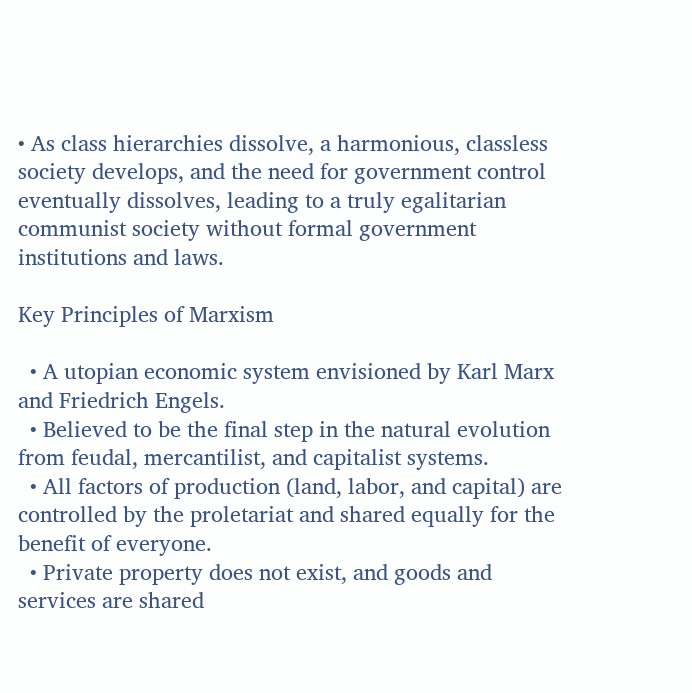• As class hierarchies dissolve, a harmonious, classless society develops, and the need for government control eventually dissolves, leading to a truly egalitarian communist society without formal government institutions and laws.

Key Principles of Marxism

  • A utopian economic system envisioned by Karl Marx and Friedrich Engels.
  • Believed to be the final step in the natural evolution from feudal, mercantilist, and capitalist systems.
  • All factors of production (land, labor, and capital) are controlled by the proletariat and shared equally for the benefit of everyone.
  • Private property does not exist, and goods and services are shared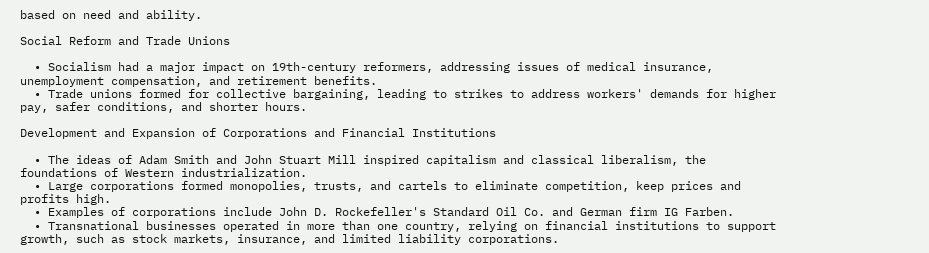based on need and ability.

Social Reform and Trade Unions

  • Socialism had a major impact on 19th-century reformers, addressing issues of medical insurance, unemployment compensation, and retirement benefits.
  • Trade unions formed for collective bargaining, leading to strikes to address workers' demands for higher pay, safer conditions, and shorter hours.

Development and Expansion of Corporations and Financial Institutions

  • The ideas of Adam Smith and John Stuart Mill inspired capitalism and classical liberalism, the foundations of Western industrialization.
  • Large corporations formed monopolies, trusts, and cartels to eliminate competition, keep prices and profits high.
  • Examples of corporations include John D. Rockefeller's Standard Oil Co. and German firm IG Farben.
  • Transnational businesses operated in more than one country, relying on financial institutions to support growth, such as stock markets, insurance, and limited liability corporations.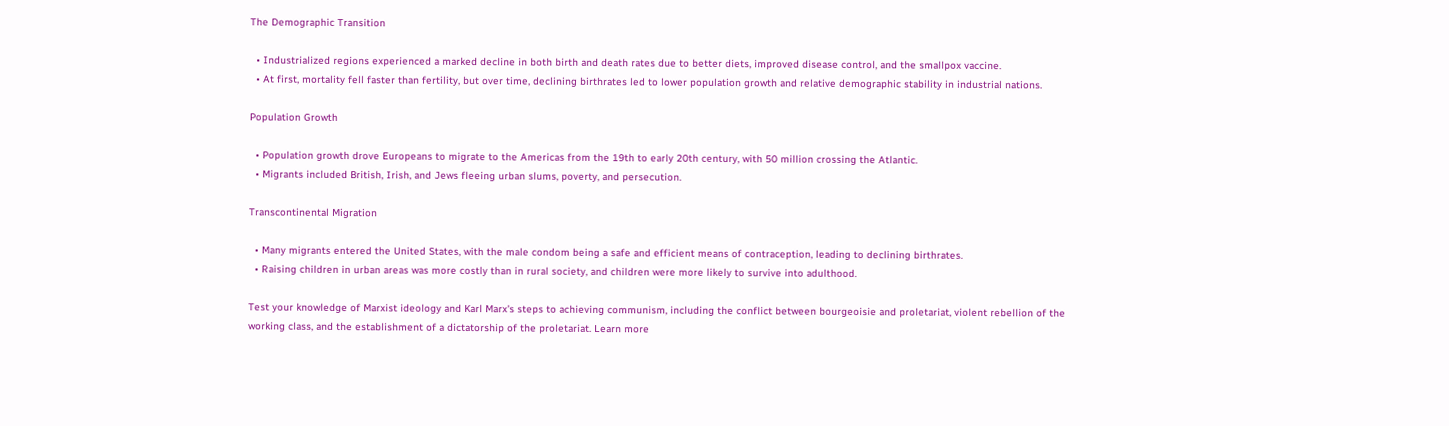The Demographic Transition

  • Industrialized regions experienced a marked decline in both birth and death rates due to better diets, improved disease control, and the smallpox vaccine.
  • At first, mortality fell faster than fertility, but over time, declining birthrates led to lower population growth and relative demographic stability in industrial nations.

Population Growth

  • Population growth drove Europeans to migrate to the Americas from the 19th to early 20th century, with 50 million crossing the Atlantic.
  • Migrants included British, Irish, and Jews fleeing urban slums, poverty, and persecution.

Transcontinental Migration

  • Many migrants entered the United States, with the male condom being a safe and efficient means of contraception, leading to declining birthrates.
  • Raising children in urban areas was more costly than in rural society, and children were more likely to survive into adulthood.

Test your knowledge of Marxist ideology and Karl Marx's steps to achieving communism, including the conflict between bourgeoisie and proletariat, violent rebellion of the working class, and the establishment of a dictatorship of the proletariat. Learn more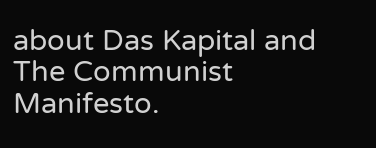about Das Kapital and The Communist Manifesto.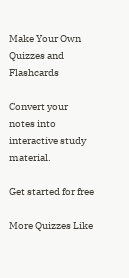Make Your Own Quizzes and Flashcards

Convert your notes into interactive study material.

Get started for free

More Quizzes Like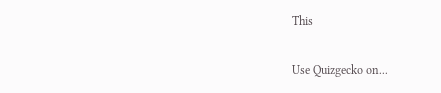This

Use Quizgecko on...